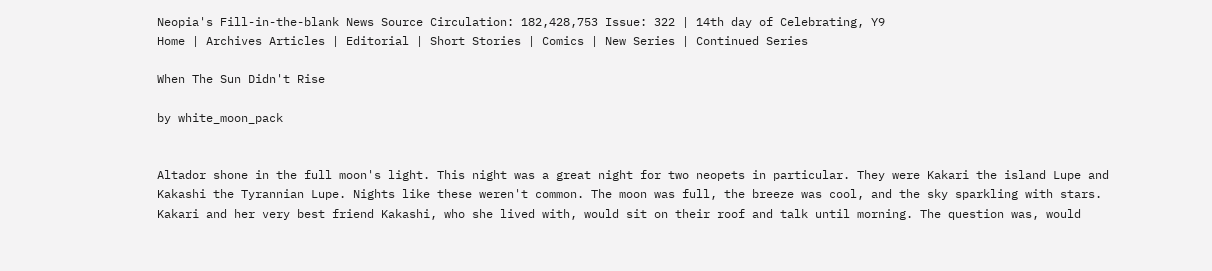Neopia's Fill-in-the-blank News Source Circulation: 182,428,753 Issue: 322 | 14th day of Celebrating, Y9
Home | Archives Articles | Editorial | Short Stories | Comics | New Series | Continued Series

When The Sun Didn't Rise

by white_moon_pack


Altador shone in the full moon's light. This night was a great night for two neopets in particular. They were Kakari the island Lupe and Kakashi the Tyrannian Lupe. Nights like these weren't common. The moon was full, the breeze was cool, and the sky sparkling with stars. Kakari and her very best friend Kakashi, who she lived with, would sit on their roof and talk until morning. The question was, would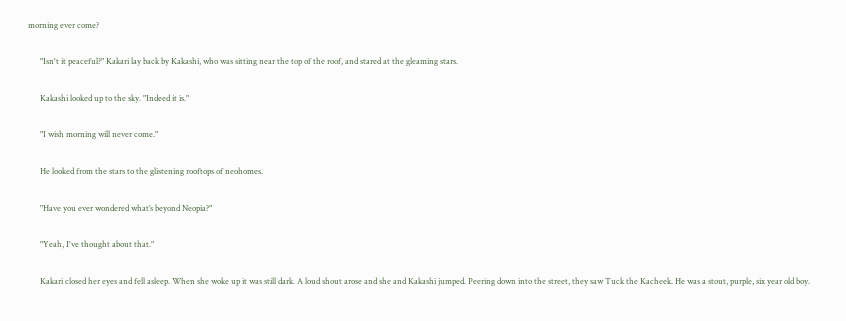morning ever come?

      "Isn't it peaceful?" Kakari lay back by Kakashi, who was sitting near the top of the roof, and stared at the gleaming stars.

      Kakashi looked up to the sky. "Indeed it is."

      "I wish morning will never come."

      He looked from the stars to the glistening rooftops of neohomes.

      "Have you ever wondered what’s beyond Neopia?"

      "Yeah, I've thought about that."

      Kakari closed her eyes and fell asleep. When she woke up it was still dark. A loud shout arose and she and Kakashi jumped. Peering down into the street, they saw Tuck the Kacheek. He was a stout, purple, six year old boy.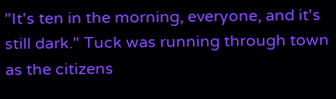"It's ten in the morning, everyone, and it's still dark." Tuck was running through town as the citizens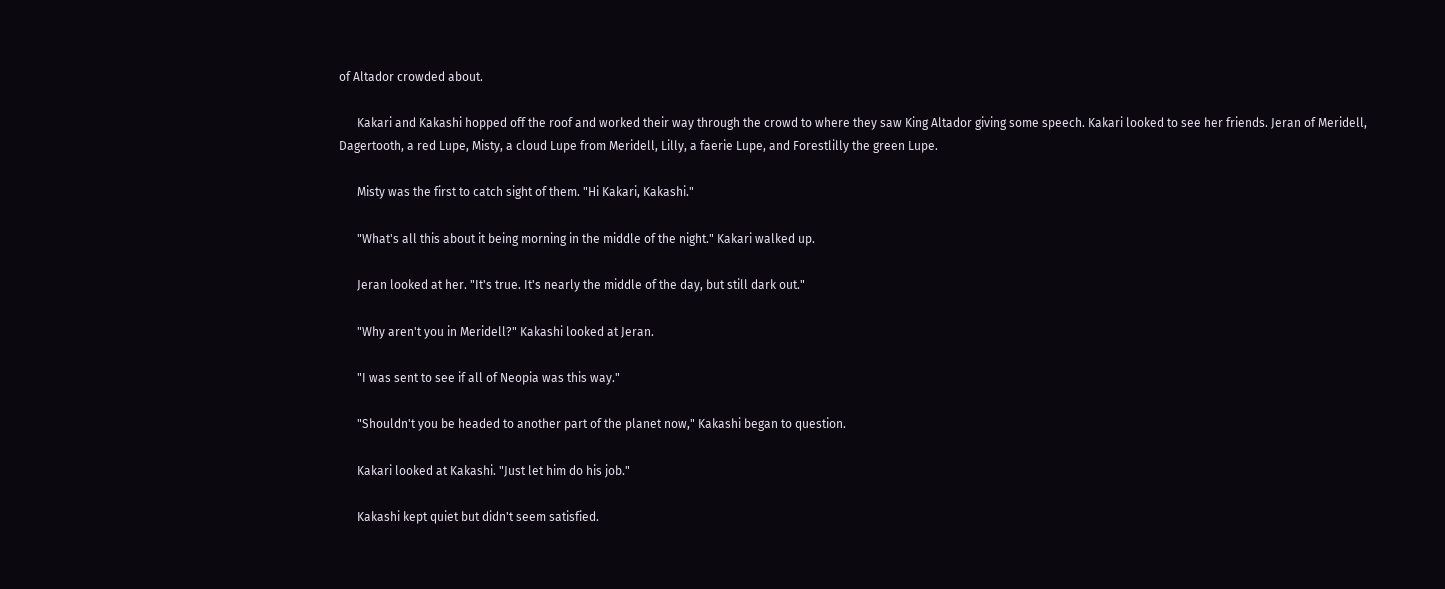of Altador crowded about.

      Kakari and Kakashi hopped off the roof and worked their way through the crowd to where they saw King Altador giving some speech. Kakari looked to see her friends. Jeran of Meridell, Dagertooth, a red Lupe, Misty, a cloud Lupe from Meridell, Lilly, a faerie Lupe, and Forestlilly the green Lupe.

      Misty was the first to catch sight of them. "Hi Kakari, Kakashi."

      "What's all this about it being morning in the middle of the night." Kakari walked up.

      Jeran looked at her. "It's true. It's nearly the middle of the day, but still dark out."

      "Why aren't you in Meridell?" Kakashi looked at Jeran.

      "I was sent to see if all of Neopia was this way."

      "Shouldn't you be headed to another part of the planet now," Kakashi began to question.

      Kakari looked at Kakashi. "Just let him do his job."

      Kakashi kept quiet but didn't seem satisfied.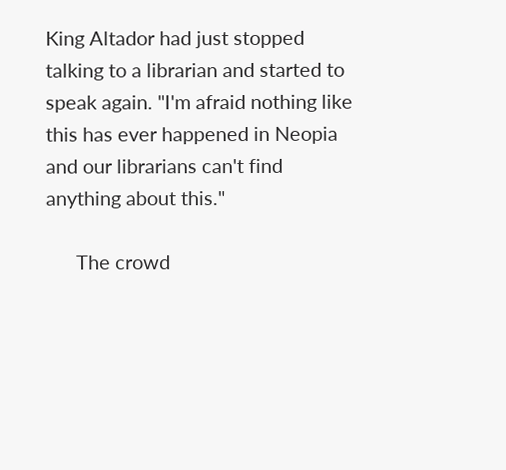King Altador had just stopped talking to a librarian and started to speak again. "I'm afraid nothing like this has ever happened in Neopia and our librarians can't find anything about this."

      The crowd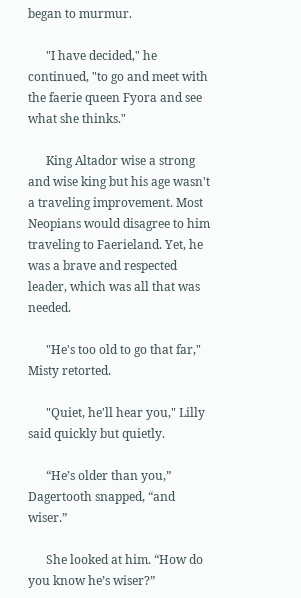began to murmur.

      "I have decided," he continued, "to go and meet with the faerie queen Fyora and see what she thinks."

      King Altador wise a strong and wise king but his age wasn't a traveling improvement. Most Neopians would disagree to him traveling to Faerieland. Yet, he was a brave and respected leader, which was all that was needed.

      "He's too old to go that far," Misty retorted.

      "Quiet, he'll hear you," Lilly said quickly but quietly.

      “He’s older than you,” Dagertooth snapped, “and wiser.”

      She looked at him. “How do you know he’s wiser?”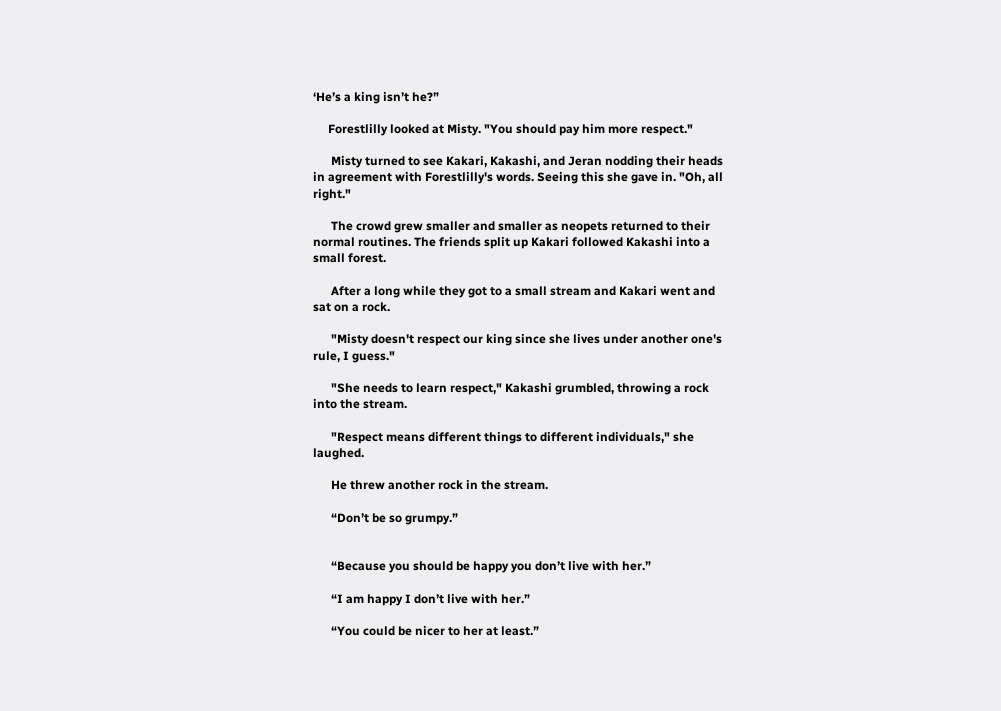‘He’s a king isn’t he?”

     Forestlilly looked at Misty. "You should pay him more respect."

      Misty turned to see Kakari, Kakashi, and Jeran nodding their heads in agreement with Forestlilly's words. Seeing this she gave in. "Oh, all right."

      The crowd grew smaller and smaller as neopets returned to their normal routines. The friends split up Kakari followed Kakashi into a small forest.

      After a long while they got to a small stream and Kakari went and sat on a rock.

      "Misty doesn't respect our king since she lives under another one's rule, I guess."

      "She needs to learn respect," Kakashi grumbled, throwing a rock into the stream.

      "Respect means different things to different individuals," she laughed.

      He threw another rock in the stream.

      “Don’t be so grumpy.”


      “Because you should be happy you don’t live with her.”

      “I am happy I don’t live with her.”

      “You could be nicer to her at least.”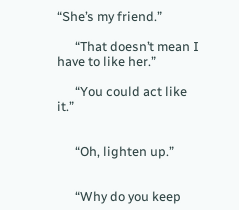“She’s my friend.”

      “That doesn’t mean I have to like her.”

      “You could act like it.”


      “Oh, lighten up.”


      “Why do you keep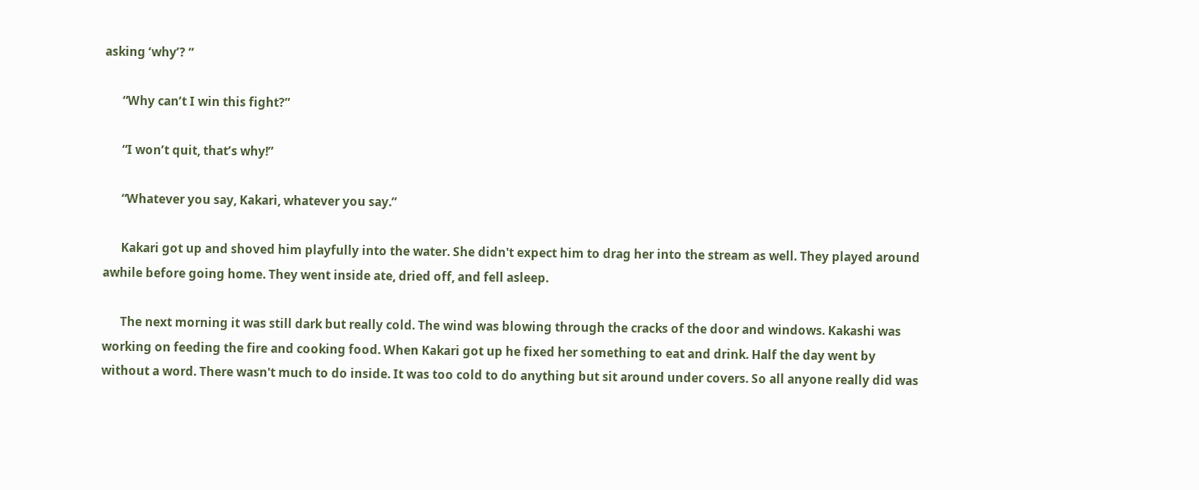asking ‘why’? “

      “Why can’t I win this fight?”

      “I won’t quit, that’s why!”

      “Whatever you say, Kakari, whatever you say.”

      Kakari got up and shoved him playfully into the water. She didn't expect him to drag her into the stream as well. They played around awhile before going home. They went inside ate, dried off, and fell asleep.

      The next morning it was still dark but really cold. The wind was blowing through the cracks of the door and windows. Kakashi was working on feeding the fire and cooking food. When Kakari got up he fixed her something to eat and drink. Half the day went by without a word. There wasn't much to do inside. It was too cold to do anything but sit around under covers. So all anyone really did was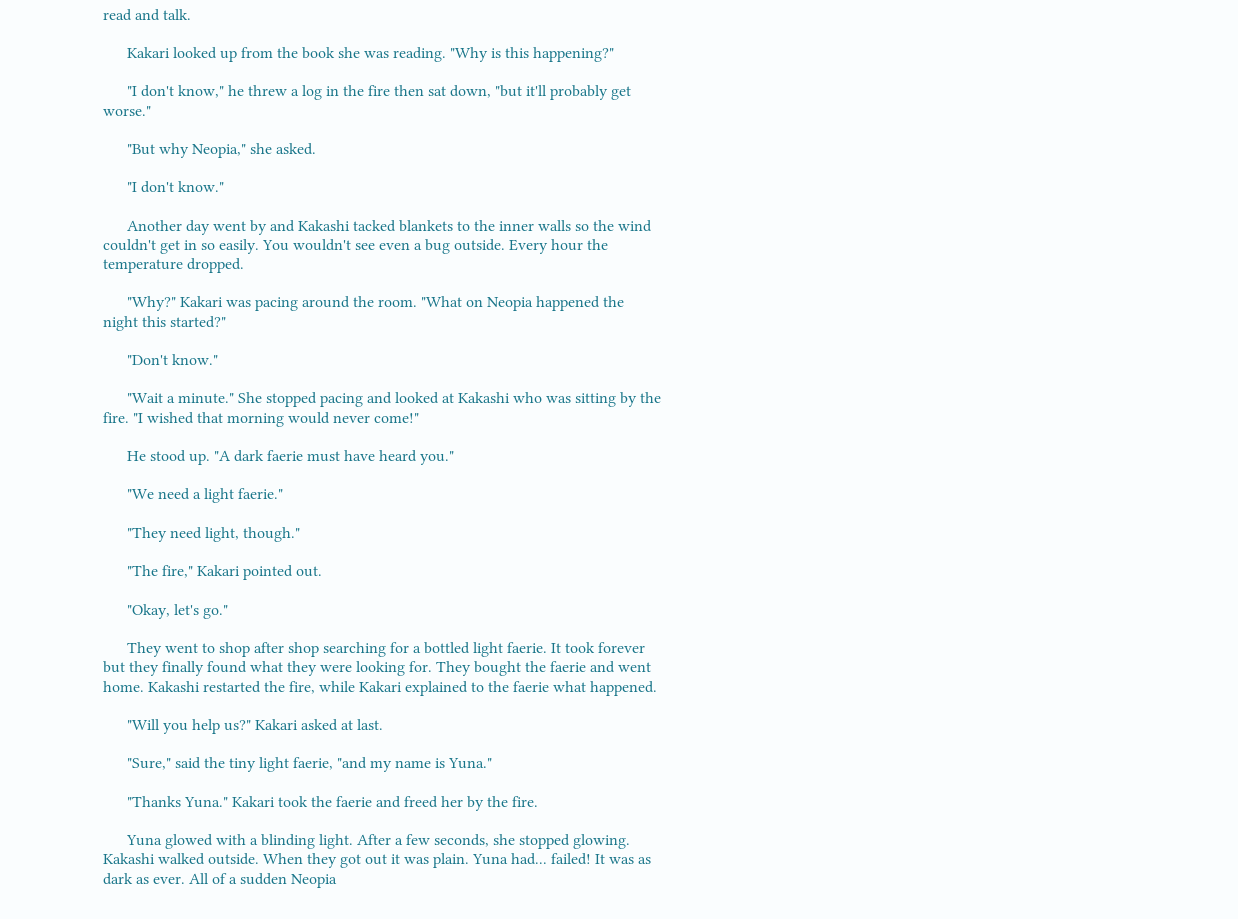read and talk.

      Kakari looked up from the book she was reading. "Why is this happening?"

      "I don't know," he threw a log in the fire then sat down, "but it'll probably get worse."

      "But why Neopia," she asked.

      "I don't know."

      Another day went by and Kakashi tacked blankets to the inner walls so the wind couldn't get in so easily. You wouldn't see even a bug outside. Every hour the temperature dropped.

      "Why?" Kakari was pacing around the room. "What on Neopia happened the night this started?"

      "Don't know."

      "Wait a minute." She stopped pacing and looked at Kakashi who was sitting by the fire. "I wished that morning would never come!"

      He stood up. "A dark faerie must have heard you."

      "We need a light faerie."

      "They need light, though."

      "The fire," Kakari pointed out.

      "Okay, let's go."

      They went to shop after shop searching for a bottled light faerie. It took forever but they finally found what they were looking for. They bought the faerie and went home. Kakashi restarted the fire, while Kakari explained to the faerie what happened.

      "Will you help us?" Kakari asked at last.

      "Sure," said the tiny light faerie, "and my name is Yuna."

      "Thanks Yuna." Kakari took the faerie and freed her by the fire.

      Yuna glowed with a blinding light. After a few seconds, she stopped glowing. Kakashi walked outside. When they got out it was plain. Yuna had... failed! It was as dark as ever. All of a sudden Neopia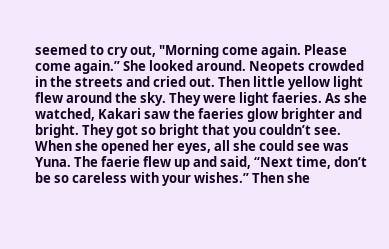seemed to cry out, "Morning come again. Please come again.” She looked around. Neopets crowded in the streets and cried out. Then little yellow light flew around the sky. They were light faeries. As she watched, Kakari saw the faeries glow brighter and bright. They got so bright that you couldn’t see. When she opened her eyes, all she could see was Yuna. The faerie flew up and said, “Next time, don’t be so careless with your wishes.” Then she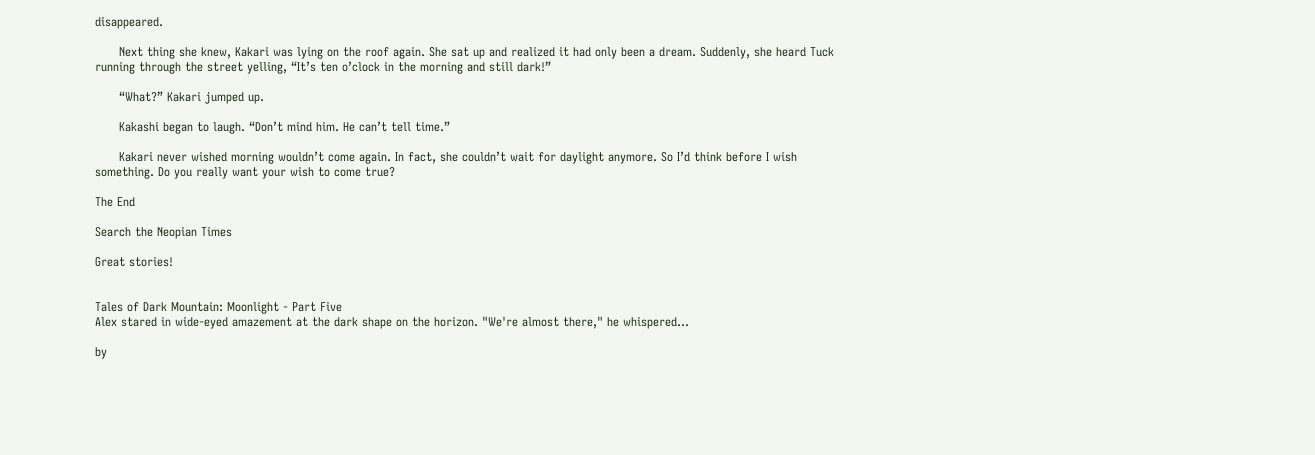disappeared.

      Next thing she knew, Kakari was lying on the roof again. She sat up and realized it had only been a dream. Suddenly, she heard Tuck running through the street yelling, “It’s ten o’clock in the morning and still dark!”

      “What?” Kakari jumped up.

      Kakashi began to laugh. “Don’t mind him. He can’t tell time.”

      Kakari never wished morning wouldn’t come again. In fact, she couldn’t wait for daylight anymore. So I’d think before I wish something. Do you really want your wish to come true?

The End

Search the Neopian Times

Great stories!


Tales of Dark Mountain: Moonlight - Part Five
Alex stared in wide-eyed amazement at the dark shape on the horizon. "We're almost there," he whispered...

by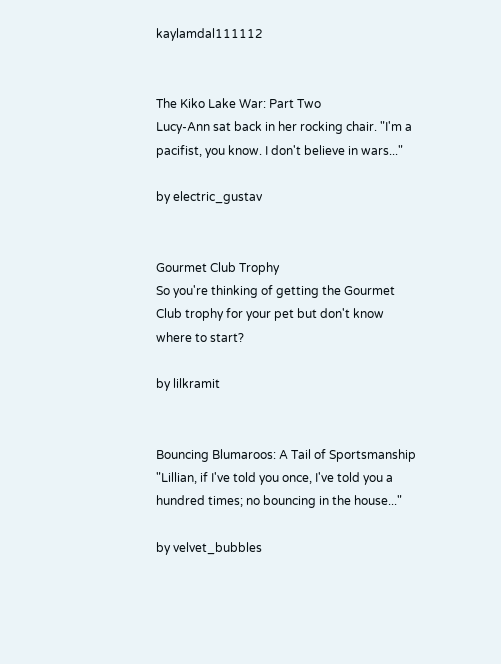kaylamdal111112


The Kiko Lake War: Part Two
Lucy-Ann sat back in her rocking chair. "I'm a pacifist, you know. I don't believe in wars..."

by electric_gustav


Gourmet Club Trophy
So you're thinking of getting the Gourmet Club trophy for your pet but don't know where to start?

by lilkramit


Bouncing Blumaroos: A Tail of Sportsmanship
"Lillian, if I've told you once, I've told you a hundred times; no bouncing in the house..."

by velvet_bubbles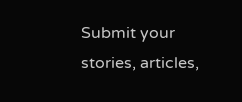Submit your stories, articles,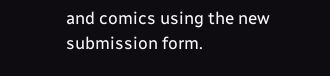and comics using the new submission form.